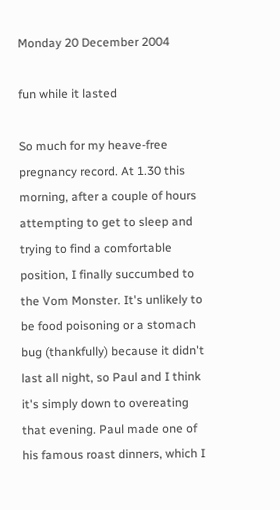Monday 20 December 2004

fun while it lasted

So much for my heave-free pregnancy record. At 1.30 this morning, after a couple of hours attempting to get to sleep and trying to find a comfortable position, I finally succumbed to the Vom Monster. It's unlikely to be food poisoning or a stomach bug (thankfully) because it didn't last all night, so Paul and I think it's simply down to overeating that evening. Paul made one of his famous roast dinners, which I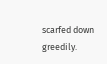scarfed down greedily.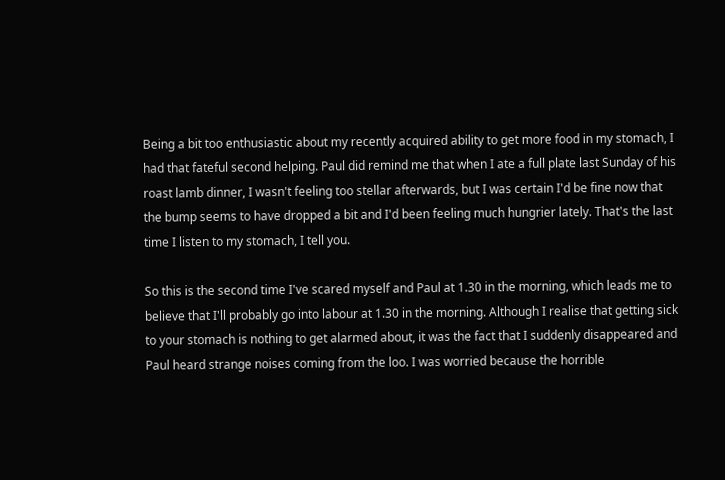Being a bit too enthusiastic about my recently acquired ability to get more food in my stomach, I had that fateful second helping. Paul did remind me that when I ate a full plate last Sunday of his roast lamb dinner, I wasn't feeling too stellar afterwards, but I was certain I'd be fine now that the bump seems to have dropped a bit and I'd been feeling much hungrier lately. That's the last time I listen to my stomach, I tell you.

So this is the second time I've scared myself and Paul at 1.30 in the morning, which leads me to believe that I'll probably go into labour at 1.30 in the morning. Although I realise that getting sick to your stomach is nothing to get alarmed about, it was the fact that I suddenly disappeared and Paul heard strange noises coming from the loo. I was worried because the horrible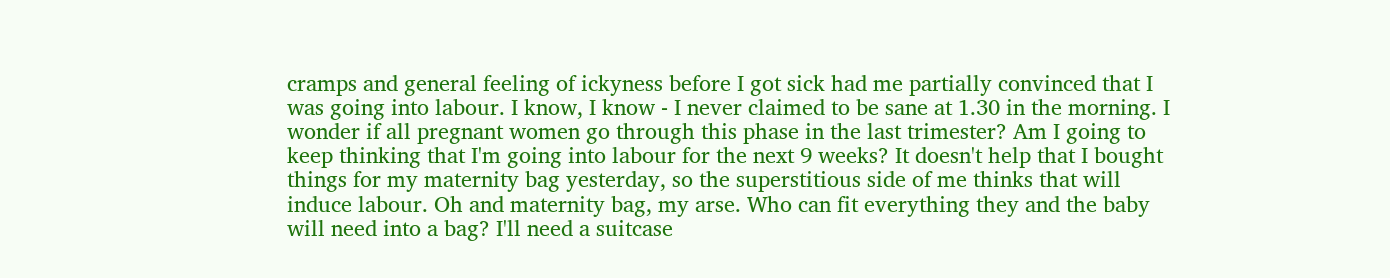cramps and general feeling of ickyness before I got sick had me partially convinced that I was going into labour. I know, I know - I never claimed to be sane at 1.30 in the morning. I wonder if all pregnant women go through this phase in the last trimester? Am I going to keep thinking that I'm going into labour for the next 9 weeks? It doesn't help that I bought things for my maternity bag yesterday, so the superstitious side of me thinks that will induce labour. Oh and maternity bag, my arse. Who can fit everything they and the baby will need into a bag? I'll need a suitcase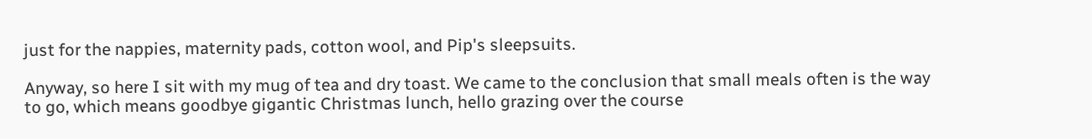just for the nappies, maternity pads, cotton wool, and Pip's sleepsuits.

Anyway, so here I sit with my mug of tea and dry toast. We came to the conclusion that small meals often is the way to go, which means goodbye gigantic Christmas lunch, hello grazing over the course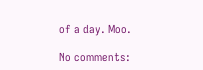of a day. Moo.

No comments: